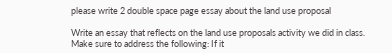please write 2 double space page essay about the land use proposal

Write an essay that reflects on the land use proposals activity we did in class. Make sure to address the following: If it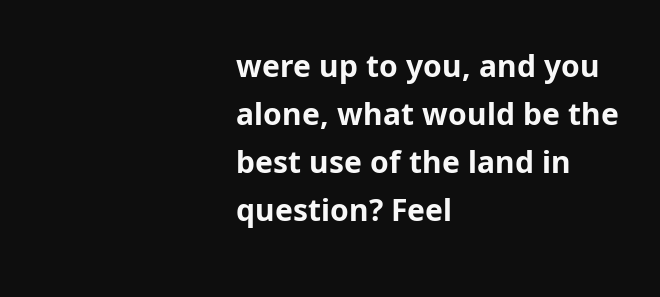were up to you, and you alone, what would be the best use of the land in question? Feel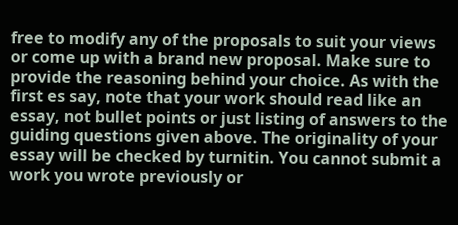free to modify any of the proposals to suit your views or come up with a brand new proposal. Make sure to provide the reasoning behind your choice. As with the first es say, note that your work should read like an essay, not bullet points or just listing of answers to the guiding questions given above. The originality of your essay will be checked by turnitin. You cannot submit a work you wrote previously or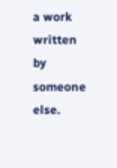a work written by someone else.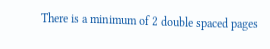There is a minimum of 2 double spaced pages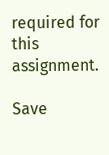required for this assignment.

Save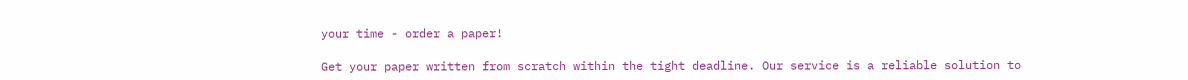your time - order a paper!

Get your paper written from scratch within the tight deadline. Our service is a reliable solution to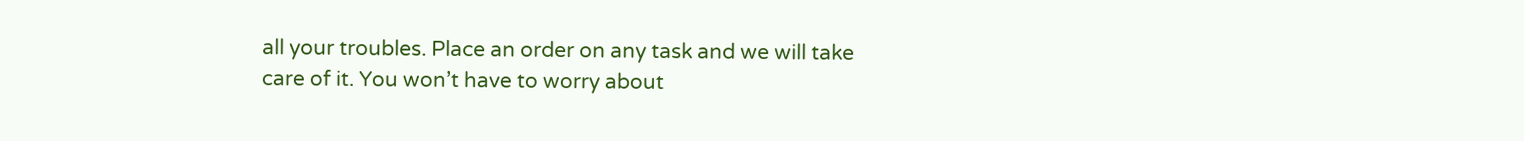all your troubles. Place an order on any task and we will take care of it. You won’t have to worry about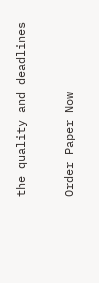the quality and deadlines

Order Paper Now